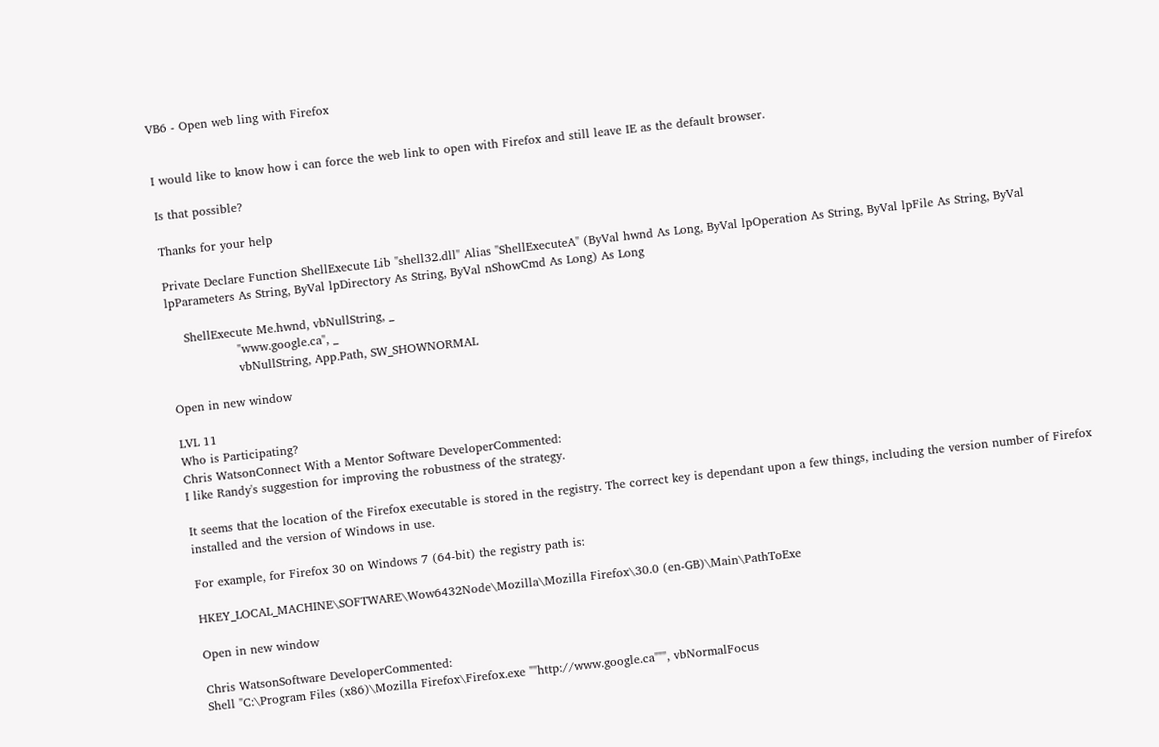VB6 - Open web ling with Firefox


I would like to know how i can force the web link to open with Firefox and still leave IE as the default browser.

Is that possible?

Thanks for your help

Private Declare Function ShellExecute Lib "shell32.dll" Alias "ShellExecuteA" (ByVal hwnd As Long, ByVal lpOperation As String, ByVal lpFile As String, ByVal lpParameters As String, ByVal lpDirectory As String, ByVal nShowCmd As Long) As Long

    ShellExecute Me.hwnd, vbNullString, _
                 "www.google.ca", _
                 vbNullString, App.Path, SW_SHOWNORMAL

Open in new window

LVL 11
Who is Participating?
Chris WatsonConnect With a Mentor Software DeveloperCommented:
I like Randy's suggestion for improving the robustness of the strategy.

It seems that the location of the Firefox executable is stored in the registry. The correct key is dependant upon a few things, including the version number of Firefox installed and the version of Windows in use.

For example, for Firefox 30 on Windows 7 (64-bit) the registry path is:

HKEY_LOCAL_MACHINE\SOFTWARE\Wow6432Node\Mozilla\Mozilla Firefox\30.0 (en-GB)\Main\PathToExe

Open in new window

Chris WatsonSoftware DeveloperCommented:
Shell "C:\Program Files (x86)\Mozilla Firefox\Firefox.exe ""http://www.google.ca""", vbNormalFocus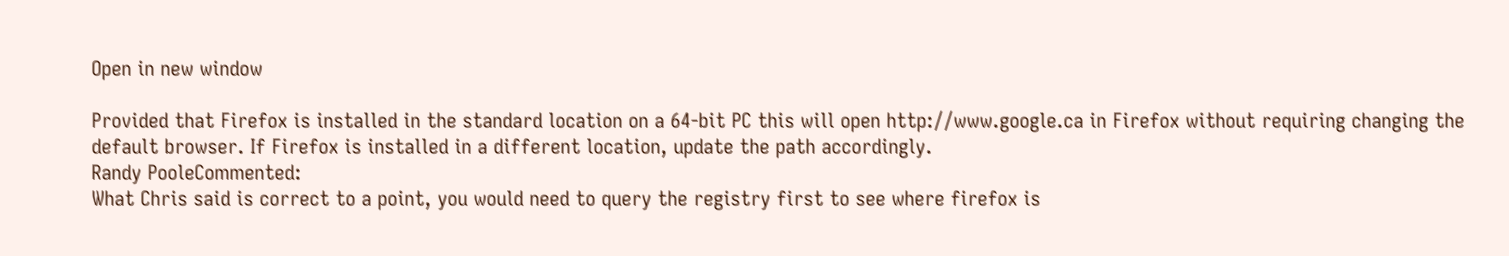Open in new window

Provided that Firefox is installed in the standard location on a 64-bit PC this will open http://www.google.ca in Firefox without requiring changing the default browser. If Firefox is installed in a different location, update the path accordingly.
Randy PooleCommented:
What Chris said is correct to a point, you would need to query the registry first to see where firefox is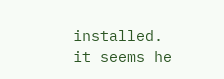installed.
it seems he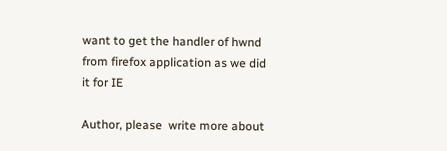want to get the handler of hwnd from firefox application as we did it for IE

Author, please  write more about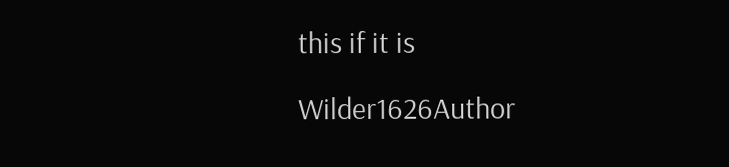this if it is

Wilder1626Author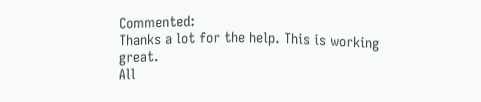Commented:
Thanks a lot for the help. This is working great.
All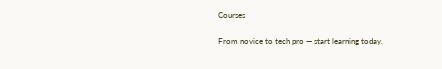Courses

From novice to tech pro — start learning today.